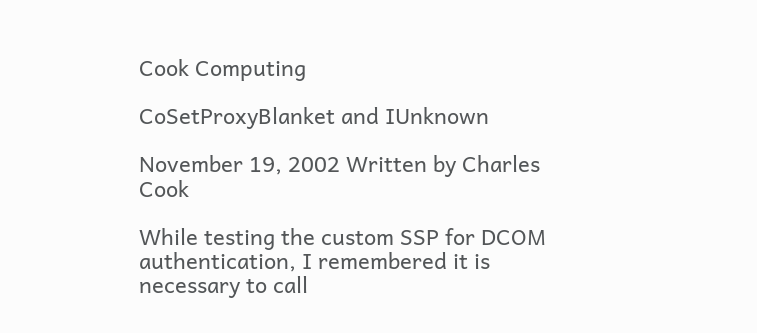Cook Computing

CoSetProxyBlanket and IUnknown

November 19, 2002 Written by Charles Cook

While testing the custom SSP for DCOM authentication, I remembered it is necessary to call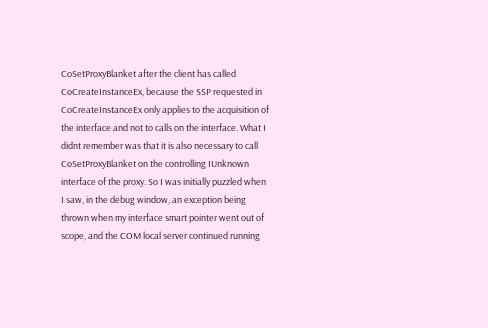CoSetProxyBlanket after the client has called CoCreateInstanceEx, because the SSP requested in CoCreateInstanceEx only applies to the acquisition of the interface and not to calls on the interface. What I didnt remember was that it is also necessary to call CoSetProxyBlanket on the controlling IUnknown interface of the proxy. So I was initially puzzled when I saw, in the debug window, an exception being thrown when my interface smart pointer went out of scope, and the COM local server continued running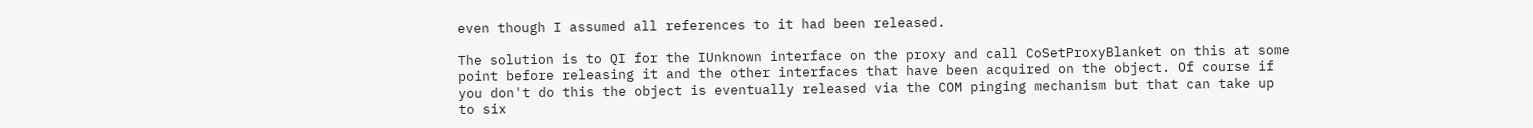even though I assumed all references to it had been released.

The solution is to QI for the IUnknown interface on the proxy and call CoSetProxyBlanket on this at some point before releasing it and the other interfaces that have been acquired on the object. Of course if you don't do this the object is eventually released via the COM pinging mechanism but that can take up to six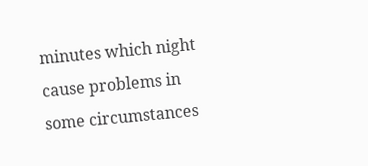minutes which night cause problems in some circumstances